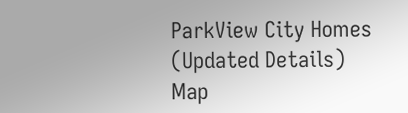ParkView City Homes (Updated Details) Map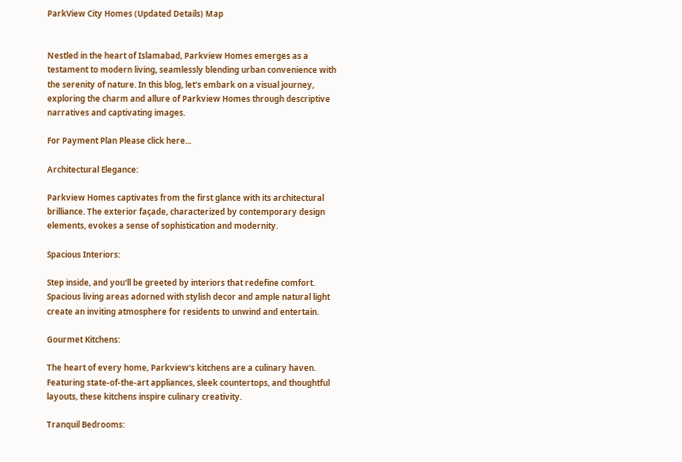ParkView City Homes (Updated Details) Map


Nestled in the heart of Islamabad, Parkview Homes emerges as a testament to modern living, seamlessly blending urban convenience with the serenity of nature. In this blog, let's embark on a visual journey, exploring the charm and allure of Parkview Homes through descriptive narratives and captivating images.

For Payment Plan Please click here...

Architectural Elegance:

Parkview Homes captivates from the first glance with its architectural brilliance. The exterior façade, characterized by contemporary design elements, evokes a sense of sophistication and modernity.

Spacious Interiors:

Step inside, and you'll be greeted by interiors that redefine comfort. Spacious living areas adorned with stylish decor and ample natural light create an inviting atmosphere for residents to unwind and entertain.

Gourmet Kitchens:

The heart of every home, Parkview's kitchens are a culinary haven. Featuring state-of-the-art appliances, sleek countertops, and thoughtful layouts, these kitchens inspire culinary creativity.

Tranquil Bedrooms: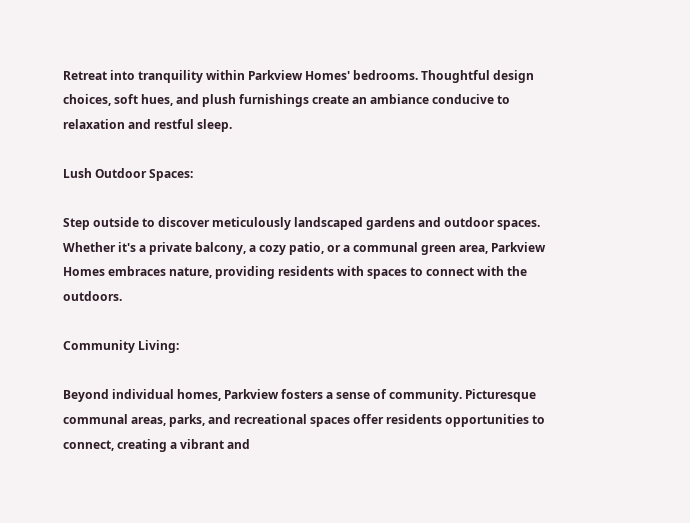Retreat into tranquility within Parkview Homes' bedrooms. Thoughtful design choices, soft hues, and plush furnishings create an ambiance conducive to relaxation and restful sleep.

Lush Outdoor Spaces:

Step outside to discover meticulously landscaped gardens and outdoor spaces. Whether it's a private balcony, a cozy patio, or a communal green area, Parkview Homes embraces nature, providing residents with spaces to connect with the outdoors.

Community Living:

Beyond individual homes, Parkview fosters a sense of community. Picturesque communal areas, parks, and recreational spaces offer residents opportunities to connect, creating a vibrant and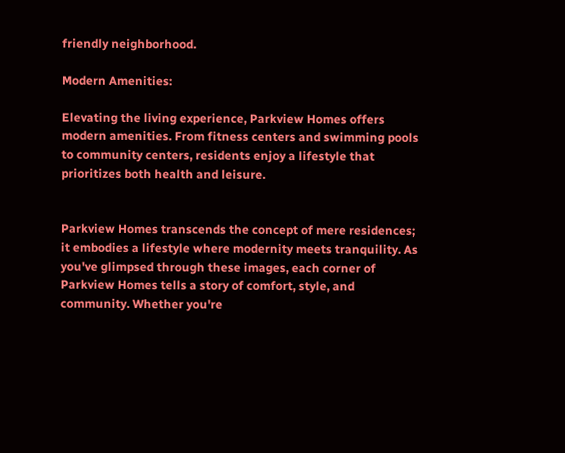friendly neighborhood.

Modern Amenities:

Elevating the living experience, Parkview Homes offers modern amenities. From fitness centers and swimming pools to community centers, residents enjoy a lifestyle that prioritizes both health and leisure.


Parkview Homes transcends the concept of mere residences; it embodies a lifestyle where modernity meets tranquility. As you've glimpsed through these images, each corner of Parkview Homes tells a story of comfort, style, and community. Whether you're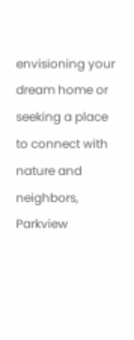envisioning your dream home or seeking a place to connect with nature and neighbors, Parkview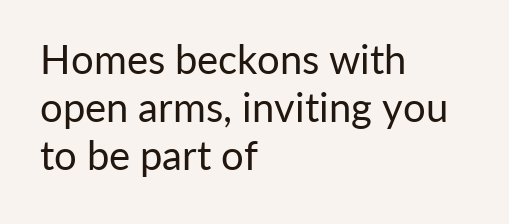Homes beckons with open arms, inviting you to be part of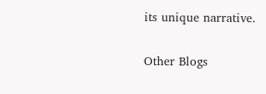its unique narrative.

Other Blogs